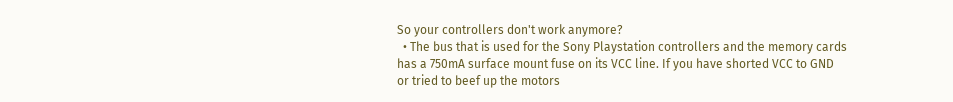So your controllers don't work anymore?
  • The bus that is used for the Sony Playstation controllers and the memory cards has a 750mA surface mount fuse on its VCC line. If you have shorted VCC to GND or tried to beef up the motors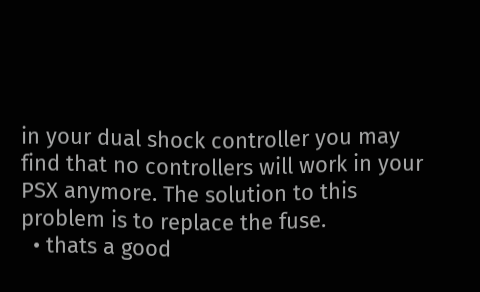in your dual shock controller you may find that no controllers will work in your PSX anymore. The solution to this problem is to replace the fuse.
  • thats a good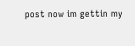post now im gettin my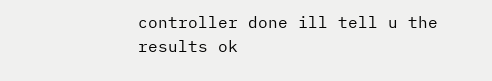controller done ill tell u the results ok